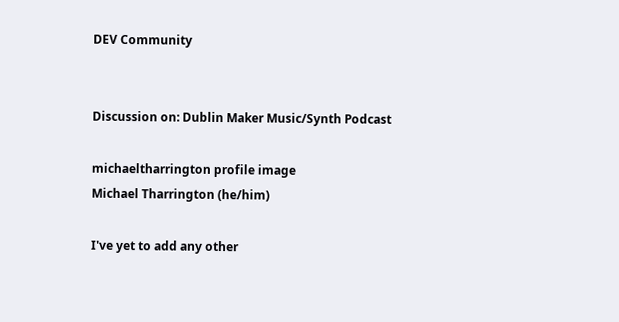DEV Community


Discussion on: Dublin Maker Music/Synth Podcast

michaeltharrington profile image
Michael Tharrington (he/him)

I've yet to add any other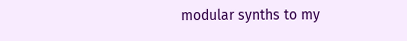modular synths to my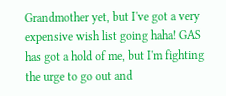Grandmother yet, but I've got a very expensive wish list going haha! GAS has got a hold of me, but I'm fighting the urge to go out and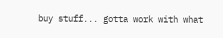buy stuff... gotta work with what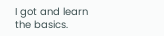I got and learn the basics.